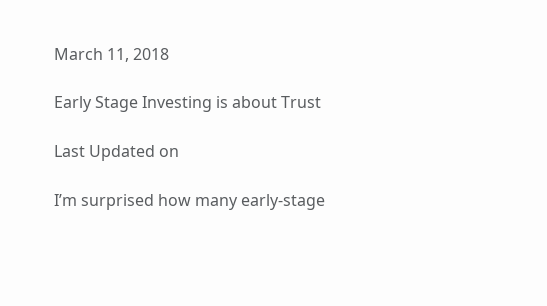March 11, 2018

Early Stage Investing is about Trust

Last Updated on

I’m surprised how many early-stage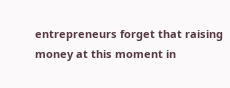entrepreneurs forget that raising money at this moment in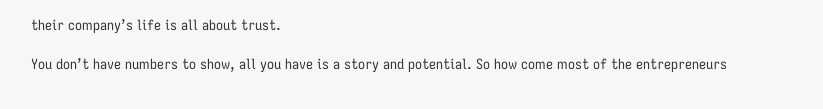their company’s life is all about trust.

You don’t have numbers to show, all you have is a story and potential. So how come most of the entrepreneurs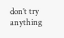don’t try anything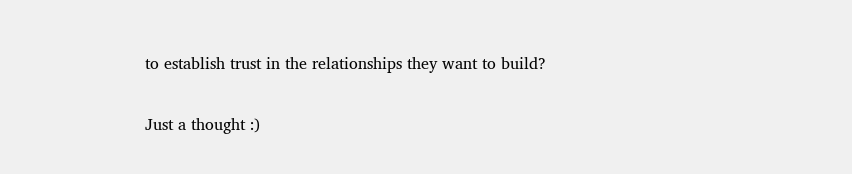to establish trust in the relationships they want to build?

Just a thought :)